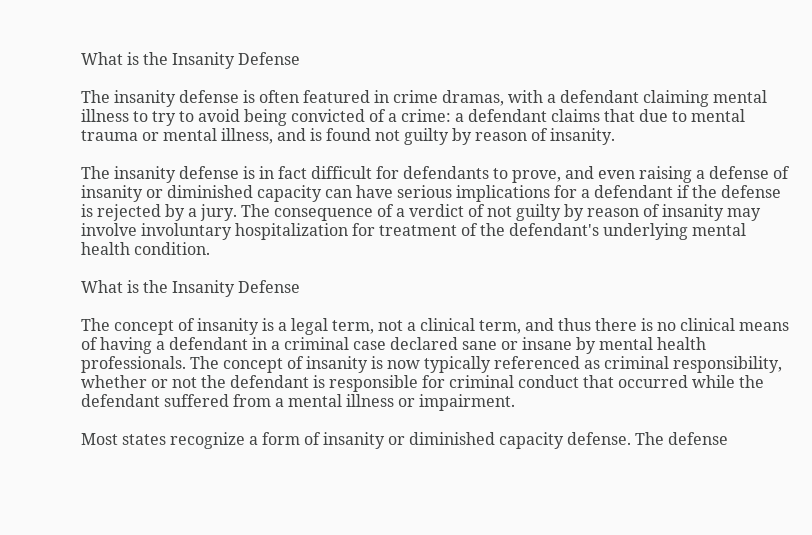What is the Insanity Defense

The insanity defense is often featured in crime dramas, with a defendant claiming mental illness to try to avoid being convicted of a crime: a defendant claims that due to mental trauma or mental illness, and is found not guilty by reason of insanity.

The insanity defense is in fact difficult for defendants to prove, and even raising a defense of insanity or diminished capacity can have serious implications for a defendant if the defense is rejected by a jury. The consequence of a verdict of not guilty by reason of insanity may involve involuntary hospitalization for treatment of the defendant's underlying mental health condition.

What is the Insanity Defense

The concept of insanity is a legal term, not a clinical term, and thus there is no clinical means of having a defendant in a criminal case declared sane or insane by mental health professionals. The concept of insanity is now typically referenced as criminal responsibility, whether or not the defendant is responsible for criminal conduct that occurred while the defendant suffered from a mental illness or impairment.

Most states recognize a form of insanity or diminished capacity defense. The defense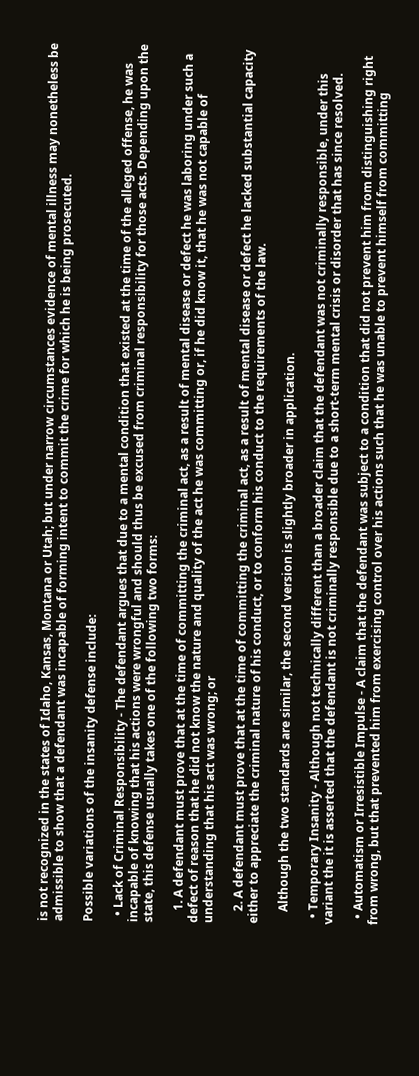is not recognized in the states of Idaho, Kansas, Montana or Utah; but under narrow circumstances evidence of mental illness may nonetheless be admissible to show that a defendant was incapable of forming intent to commit the crime for which he is being prosecuted.

Possible variations of the insanity defense include:

  • Lack of Criminal Responsibility - The defendant argues that due to a mental condition that existed at the time of the alleged offense, he was incapable of knowing that his actions were wrongful and should thus be excused from criminal responsibility for those acts. Depending upon the state, this defense usually takes one of the following two forms:

    1. A defendant must prove that at the time of committing the criminal act, as a result of mental disease or defect he was laboring under such a defect of reason that he did not know the nature and quality of the act he was committing or, if he did know it, that he was not capable of understanding that his act was wrong; or

    2. A defendant must prove that at the time of committing the criminal act, as a result of mental disease or defect he lacked substantial capacity either to appreciate the criminal nature of his conduct, or to conform his conduct to the requirements of the law.

    Although the two standards are similar, the second version is slightly broader in application.

  • Temporary Insanity - Although not technically different than a broader claim that the defendant was not criminally responsible, under this variant the it is asserted that the defendant is not criminally responsible due to a short-term mental crisis or disorder that has since resolved.

  • Automatism or Irresistible Impulse - A claim that the defendant was subject to a condition that did not prevent him from distinguishing right from wrong, but that prevented him from exercising control over his actions such that he was unable to prevent himself from committing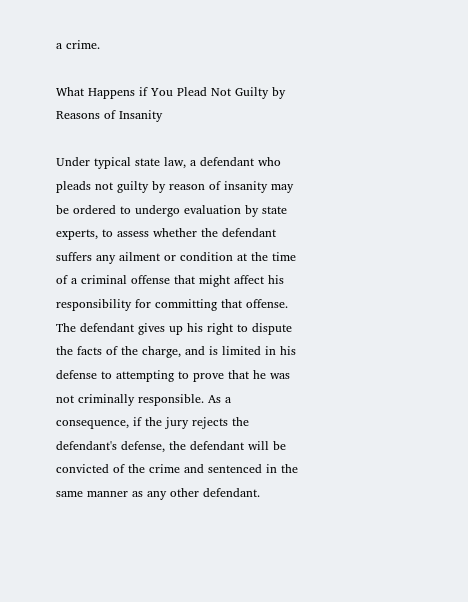a crime.

What Happens if You Plead Not Guilty by Reasons of Insanity

Under typical state law, a defendant who pleads not guilty by reason of insanity may be ordered to undergo evaluation by state experts, to assess whether the defendant suffers any ailment or condition at the time of a criminal offense that might affect his responsibility for committing that offense. The defendant gives up his right to dispute the facts of the charge, and is limited in his defense to attempting to prove that he was not criminally responsible. As a consequence, if the jury rejects the defendant's defense, the defendant will be convicted of the crime and sentenced in the same manner as any other defendant.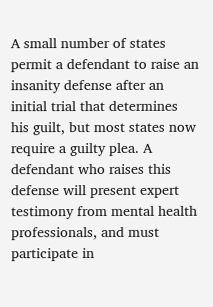A small number of states permit a defendant to raise an insanity defense after an initial trial that determines his guilt, but most states now require a guilty plea. A defendant who raises this defense will present expert testimony from mental health professionals, and must participate in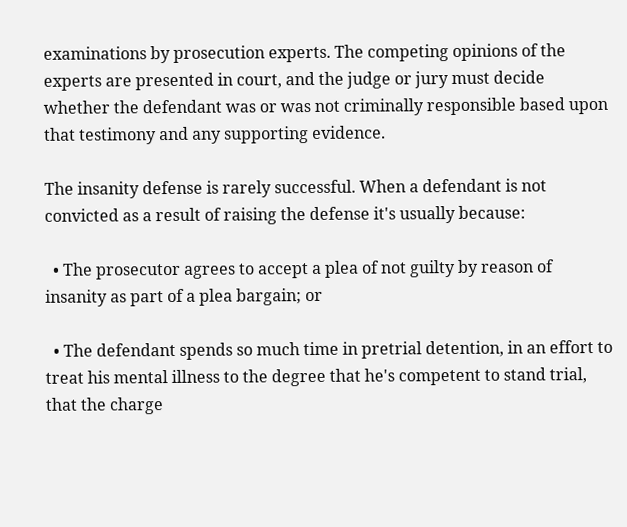examinations by prosecution experts. The competing opinions of the experts are presented in court, and the judge or jury must decide whether the defendant was or was not criminally responsible based upon that testimony and any supporting evidence.

The insanity defense is rarely successful. When a defendant is not convicted as a result of raising the defense it's usually because:

  • The prosecutor agrees to accept a plea of not guilty by reason of insanity as part of a plea bargain; or

  • The defendant spends so much time in pretrial detention, in an effort to treat his mental illness to the degree that he's competent to stand trial, that the charge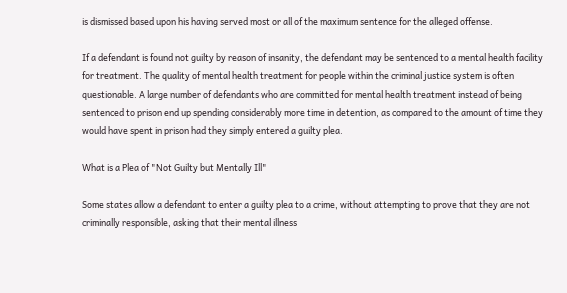is dismissed based upon his having served most or all of the maximum sentence for the alleged offense.

If a defendant is found not guilty by reason of insanity, the defendant may be sentenced to a mental health facility for treatment. The quality of mental health treatment for people within the criminal justice system is often questionable. A large number of defendants who are committed for mental health treatment instead of being sentenced to prison end up spending considerably more time in detention, as compared to the amount of time they would have spent in prison had they simply entered a guilty plea.

What is a Plea of "Not Guilty but Mentally Ill"

Some states allow a defendant to enter a guilty plea to a crime, without attempting to prove that they are not criminally responsible, asking that their mental illness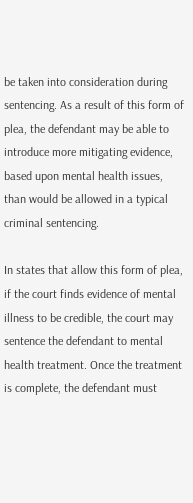be taken into consideration during sentencing. As a result of this form of plea, the defendant may be able to introduce more mitigating evidence, based upon mental health issues, than would be allowed in a typical criminal sentencing.

In states that allow this form of plea, if the court finds evidence of mental illness to be credible, the court may sentence the defendant to mental health treatment. Once the treatment is complete, the defendant must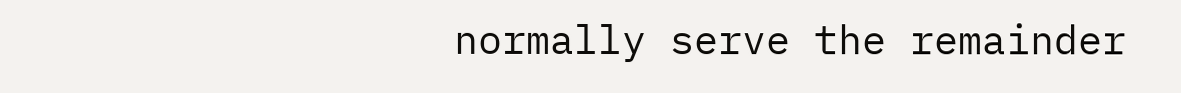normally serve the remainder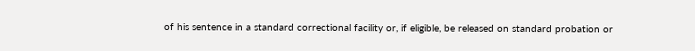of his sentence in a standard correctional facility or, if eligible, be released on standard probation or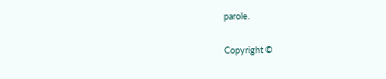parole.

Copyright ©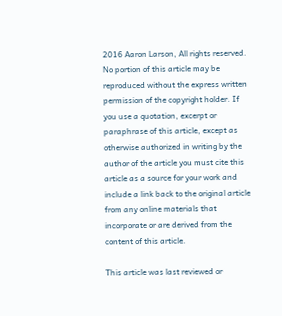2016 Aaron Larson, All rights reserved. No portion of this article may be reproduced without the express written permission of the copyright holder. If you use a quotation, excerpt or paraphrase of this article, except as otherwise authorized in writing by the author of the article you must cite this article as a source for your work and include a link back to the original article from any online materials that incorporate or are derived from the content of this article.

This article was last reviewed or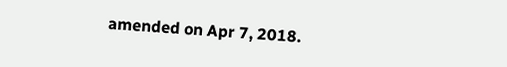amended on Apr 7, 2018.